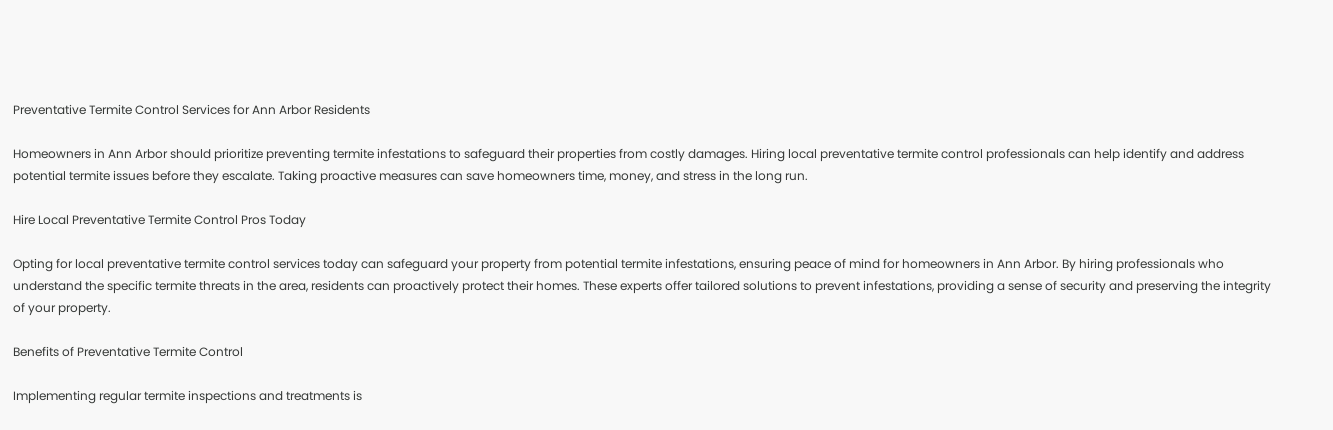Preventative Termite Control Services for Ann Arbor Residents

Homeowners in Ann Arbor should prioritize preventing termite infestations to safeguard their properties from costly damages. Hiring local preventative termite control professionals can help identify and address potential termite issues before they escalate. Taking proactive measures can save homeowners time, money, and stress in the long run.

Hire Local Preventative Termite Control Pros Today

Opting for local preventative termite control services today can safeguard your property from potential termite infestations, ensuring peace of mind for homeowners in Ann Arbor. By hiring professionals who understand the specific termite threats in the area, residents can proactively protect their homes. These experts offer tailored solutions to prevent infestations, providing a sense of security and preserving the integrity of your property.

Benefits of Preventative Termite Control

Implementing regular termite inspections and treatments is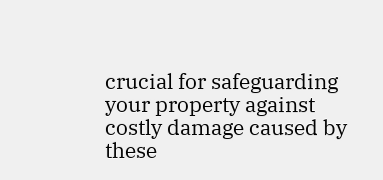crucial for safeguarding your property against costly damage caused by these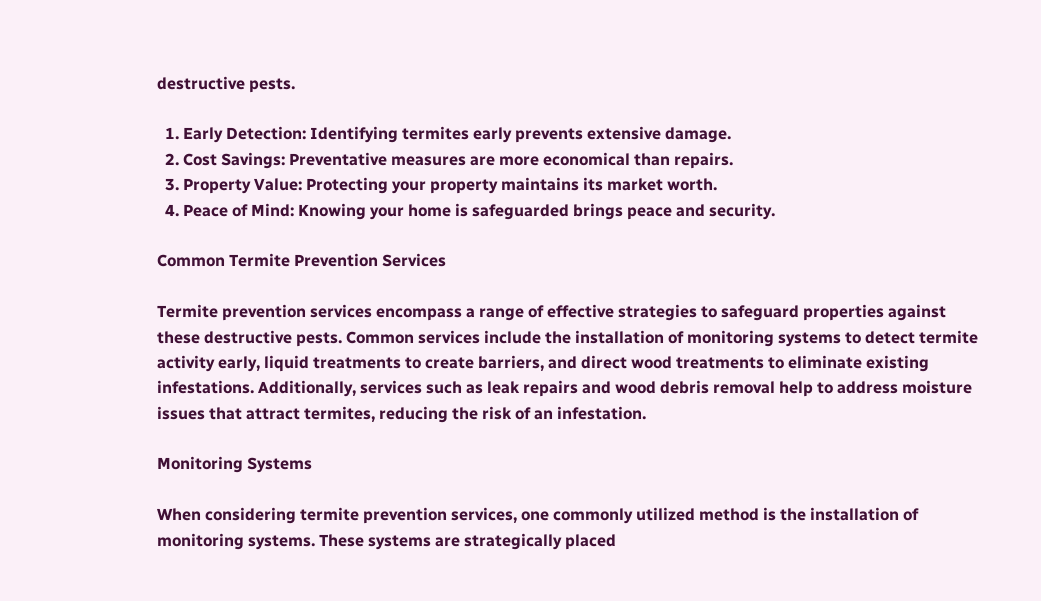destructive pests.

  1. Early Detection: Identifying termites early prevents extensive damage.
  2. Cost Savings: Preventative measures are more economical than repairs.
  3. Property Value: Protecting your property maintains its market worth.
  4. Peace of Mind: Knowing your home is safeguarded brings peace and security.

Common Termite Prevention Services

Termite prevention services encompass a range of effective strategies to safeguard properties against these destructive pests. Common services include the installation of monitoring systems to detect termite activity early, liquid treatments to create barriers, and direct wood treatments to eliminate existing infestations. Additionally, services such as leak repairs and wood debris removal help to address moisture issues that attract termites, reducing the risk of an infestation.

Monitoring Systems

When considering termite prevention services, one commonly utilized method is the installation of monitoring systems. These systems are strategically placed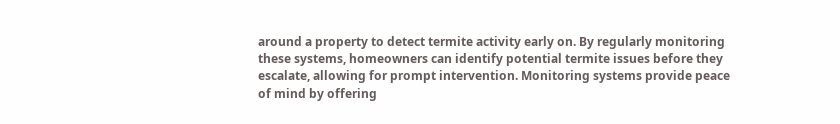around a property to detect termite activity early on. By regularly monitoring these systems, homeowners can identify potential termite issues before they escalate, allowing for prompt intervention. Monitoring systems provide peace of mind by offering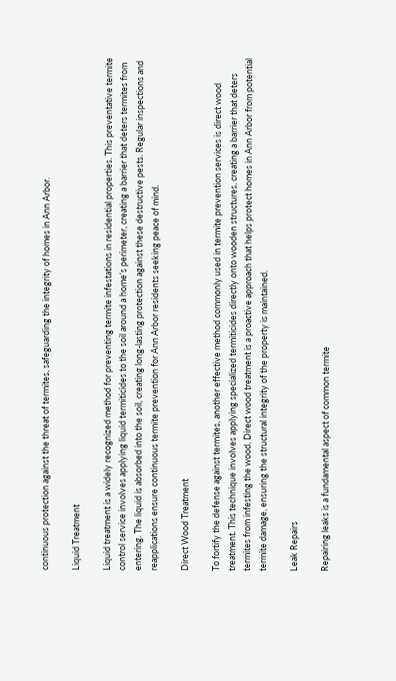continuous protection against the threat of termites, safeguarding the integrity of homes in Ann Arbor.

Liquid Treatment

Liquid treatment is a widely recognized method for preventing termite infestations in residential properties. This preventative termite control service involves applying liquid termiticides to the soil around a home’s perimeter, creating a barrier that deters termites from entering. The liquid is absorbed into the soil, creating long-lasting protection against these destructive pests. Regular inspections and reapplications ensure continuous termite prevention for Ann Arbor residents seeking peace of mind.

Direct Wood Treatment

To fortify the defense against termites, another effective method commonly used in termite prevention services is direct wood treatment. This technique involves applying specialized termiticides directly onto wooden structures, creating a barrier that deters termites from infesting the wood. Direct wood treatment is a proactive approach that helps protect homes in Ann Arbor from potential termite damage, ensuring the structural integrity of the property is maintained.

Leak Repairs

Repairing leaks is a fundamental aspect of common termite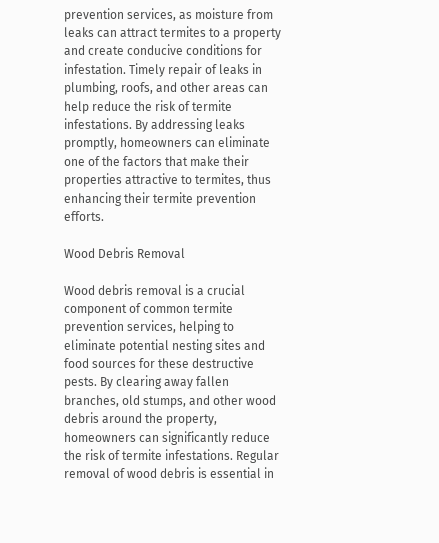prevention services, as moisture from leaks can attract termites to a property and create conducive conditions for infestation. Timely repair of leaks in plumbing, roofs, and other areas can help reduce the risk of termite infestations. By addressing leaks promptly, homeowners can eliminate one of the factors that make their properties attractive to termites, thus enhancing their termite prevention efforts.

Wood Debris Removal

Wood debris removal is a crucial component of common termite prevention services, helping to eliminate potential nesting sites and food sources for these destructive pests. By clearing away fallen branches, old stumps, and other wood debris around the property, homeowners can significantly reduce the risk of termite infestations. Regular removal of wood debris is essential in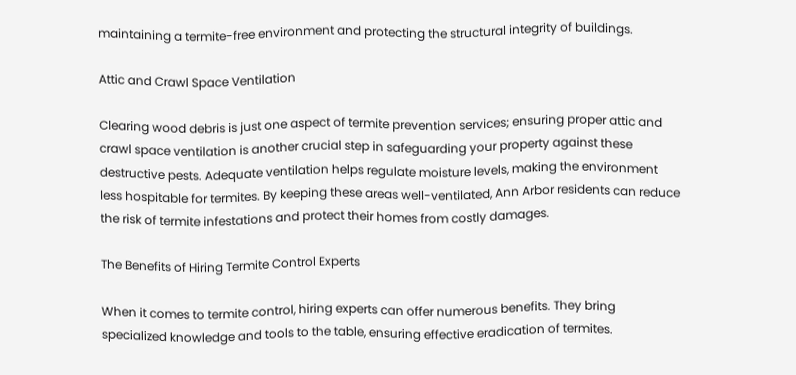maintaining a termite-free environment and protecting the structural integrity of buildings.

Attic and Crawl Space Ventilation

Clearing wood debris is just one aspect of termite prevention services; ensuring proper attic and crawl space ventilation is another crucial step in safeguarding your property against these destructive pests. Adequate ventilation helps regulate moisture levels, making the environment less hospitable for termites. By keeping these areas well-ventilated, Ann Arbor residents can reduce the risk of termite infestations and protect their homes from costly damages.

The Benefits of Hiring Termite Control Experts

When it comes to termite control, hiring experts can offer numerous benefits. They bring specialized knowledge and tools to the table, ensuring effective eradication of termites.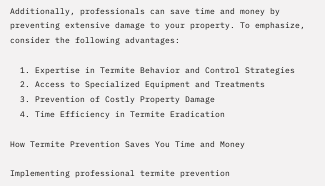Additionally, professionals can save time and money by preventing extensive damage to your property. To emphasize, consider the following advantages:

  1. Expertise in Termite Behavior and Control Strategies
  2. Access to Specialized Equipment and Treatments
  3. Prevention of Costly Property Damage
  4. Time Efficiency in Termite Eradication

How Termite Prevention Saves You Time and Money

Implementing professional termite prevention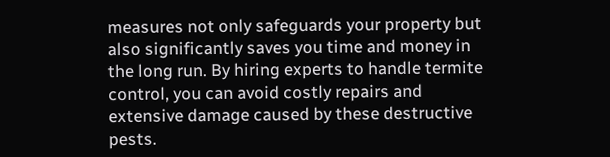measures not only safeguards your property but also significantly saves you time and money in the long run. By hiring experts to handle termite control, you can avoid costly repairs and extensive damage caused by these destructive pests.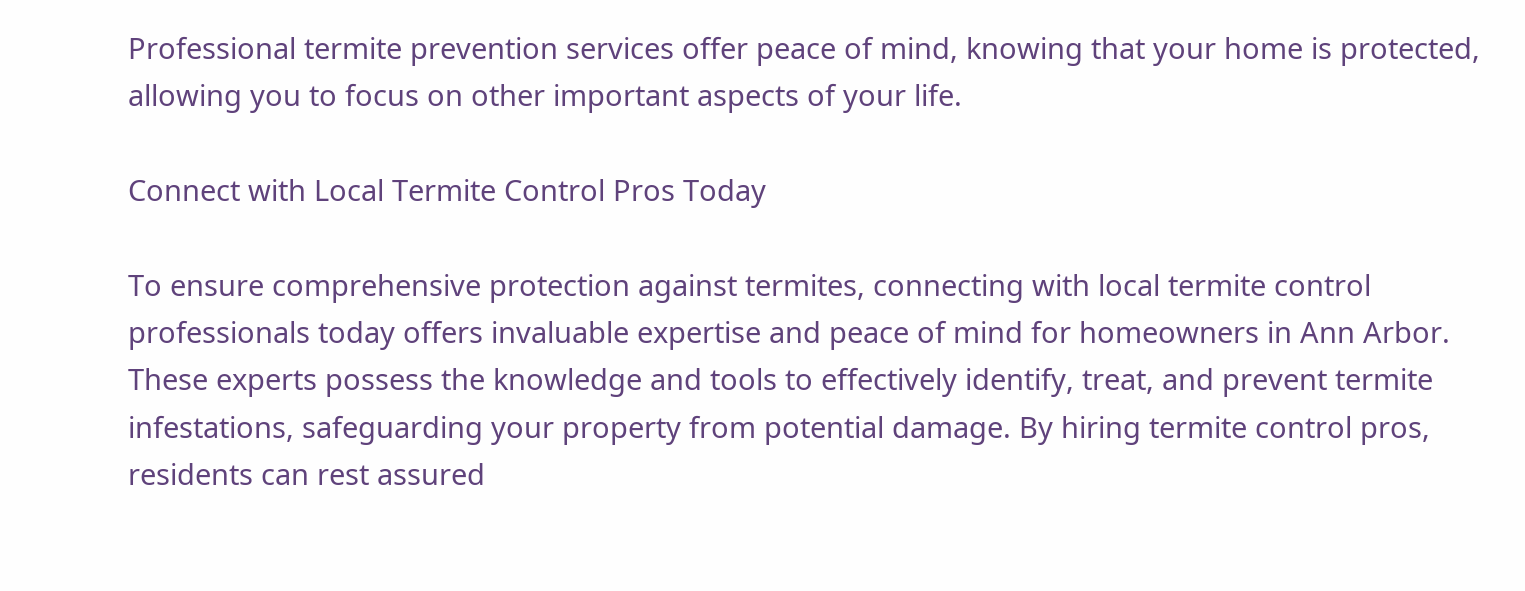Professional termite prevention services offer peace of mind, knowing that your home is protected, allowing you to focus on other important aspects of your life.

Connect with Local Termite Control Pros Today

To ensure comprehensive protection against termites, connecting with local termite control professionals today offers invaluable expertise and peace of mind for homeowners in Ann Arbor. These experts possess the knowledge and tools to effectively identify, treat, and prevent termite infestations, safeguarding your property from potential damage. By hiring termite control pros, residents can rest assured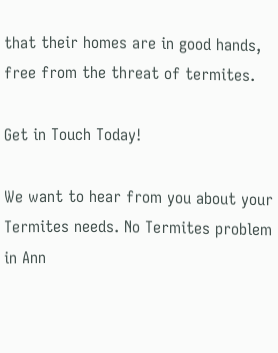that their homes are in good hands, free from the threat of termites.

Get in Touch Today!

We want to hear from you about your Termites needs. No Termites problem in Ann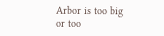Arbor is too big or too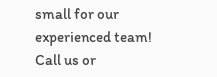small for our experienced team! Call us or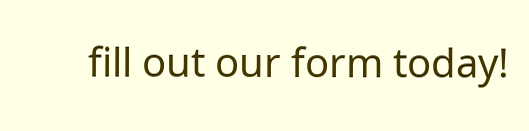fill out our form today!